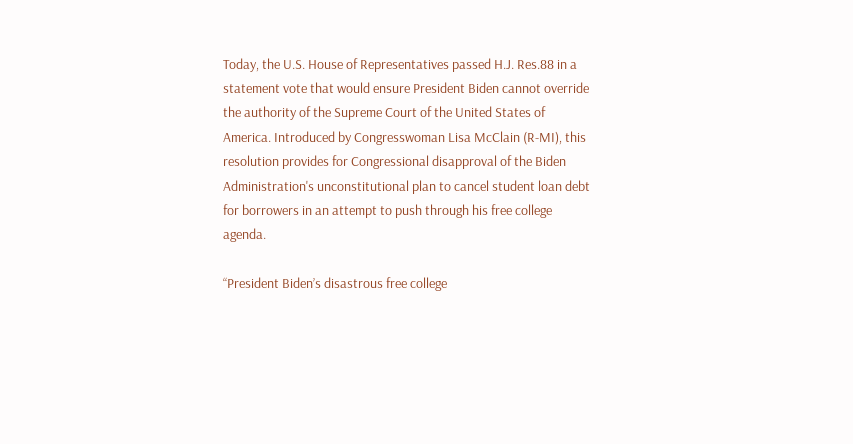Today, the U.S. House of Representatives passed H.J. Res.88 in a statement vote that would ensure President Biden cannot override the authority of the Supreme Court of the United States of America. Introduced by Congresswoman Lisa McClain (R-MI), this resolution provides for Congressional disapproval of the Biden Administration's unconstitutional plan to cancel student loan debt for borrowers in an attempt to push through his free college agenda.

“President Biden’s disastrous free college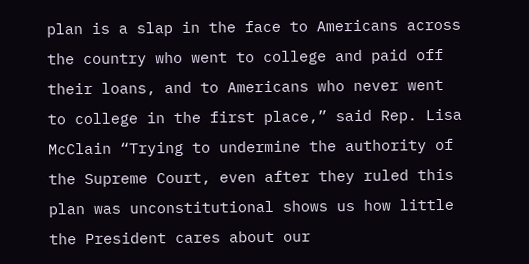plan is a slap in the face to Americans across the country who went to college and paid off their loans, and to Americans who never went to college in the first place,” said Rep. Lisa McClain “Trying to undermine the authority of the Supreme Court, even after they ruled this plan was unconstitutional shows us how little the President cares about our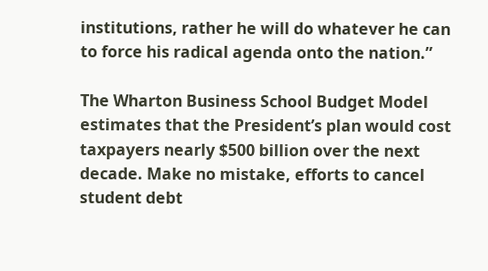institutions, rather he will do whatever he can to force his radical agenda onto the nation.”

The Wharton Business School Budget Model estimates that the President’s plan would cost taxpayers nearly $500 billion over the next decade. Make no mistake, efforts to cancel student debt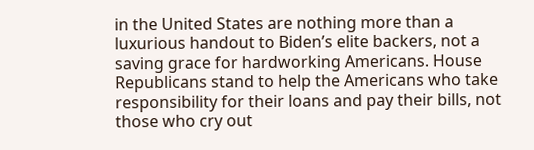in the United States are nothing more than a luxurious handout to Biden’s elite backers, not a saving grace for hardworking Americans. House Republicans stand to help the Americans who take responsibility for their loans and pay their bills, not those who cry out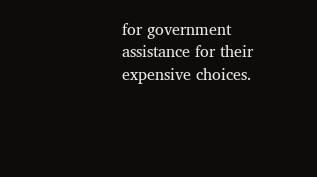for government assistance for their expensive choices.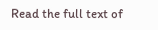Read the full text of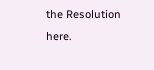the Resolution here.